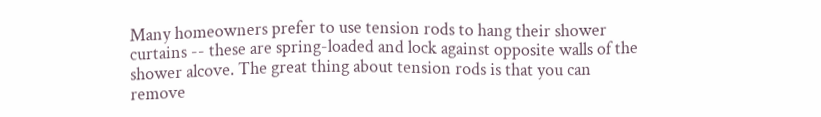Many homeowners prefer to use tension rods to hang their shower curtains -- these are spring-loaded and lock against opposite walls of the shower alcove. The great thing about tension rods is that you can remove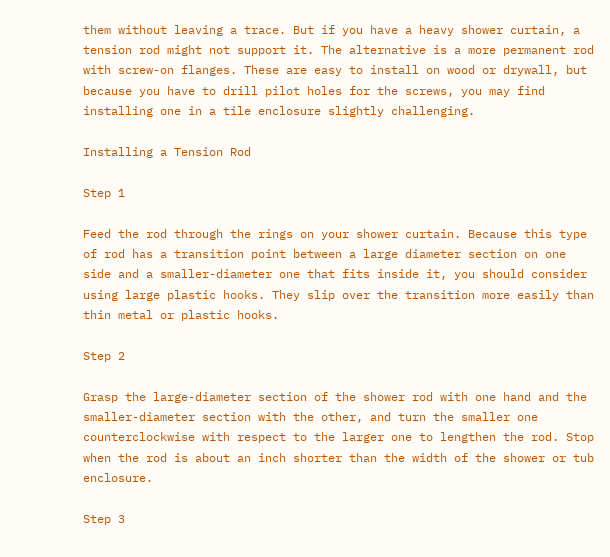them without leaving a trace. But if you have a heavy shower curtain, a tension rod might not support it. The alternative is a more permanent rod with screw-on flanges. These are easy to install on wood or drywall, but because you have to drill pilot holes for the screws, you may find installing one in a tile enclosure slightly challenging.

Installing a Tension Rod

Step 1

Feed the rod through the rings on your shower curtain. Because this type of rod has a transition point between a large diameter section on one side and a smaller-diameter one that fits inside it, you should consider using large plastic hooks. They slip over the transition more easily than thin metal or plastic hooks.

Step 2

Grasp the large-diameter section of the shower rod with one hand and the smaller-diameter section with the other, and turn the smaller one counterclockwise with respect to the larger one to lengthen the rod. Stop when the rod is about an inch shorter than the width of the shower or tub enclosure.

Step 3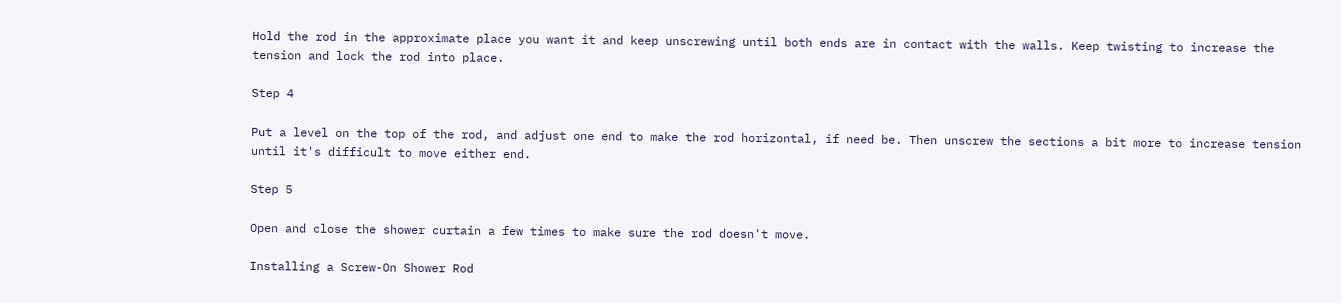Hold the rod in the approximate place you want it and keep unscrewing until both ends are in contact with the walls. Keep twisting to increase the tension and lock the rod into place.

Step 4

Put a level on the top of the rod, and adjust one end to make the rod horizontal, if need be. Then unscrew the sections a bit more to increase tension until it's difficult to move either end.

Step 5

Open and close the shower curtain a few times to make sure the rod doesn't move.

Installing a Screw-On Shower Rod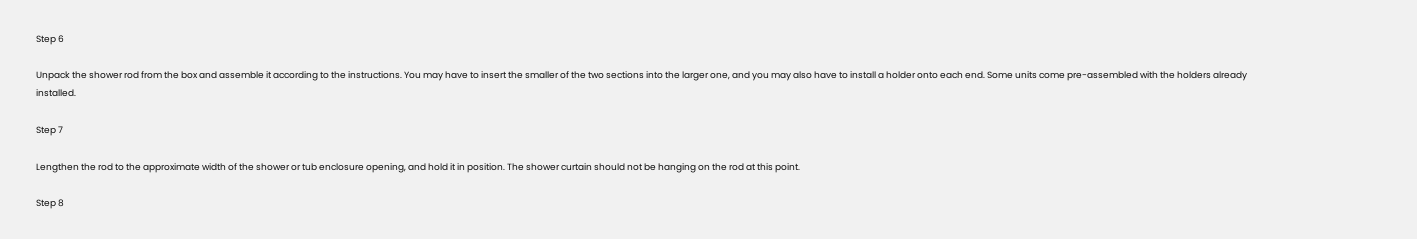Step 6

Unpack the shower rod from the box and assemble it according to the instructions. You may have to insert the smaller of the two sections into the larger one, and you may also have to install a holder onto each end. Some units come pre-assembled with the holders already installed.

Step 7

Lengthen the rod to the approximate width of the shower or tub enclosure opening, and hold it in position. The shower curtain should not be hanging on the rod at this point.

Step 8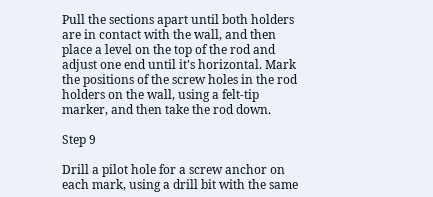Pull the sections apart until both holders are in contact with the wall, and then place a level on the top of the rod and adjust one end until it's horizontal. Mark the positions of the screw holes in the rod holders on the wall, using a felt-tip marker, and then take the rod down.

Step 9

Drill a pilot hole for a screw anchor on each mark, using a drill bit with the same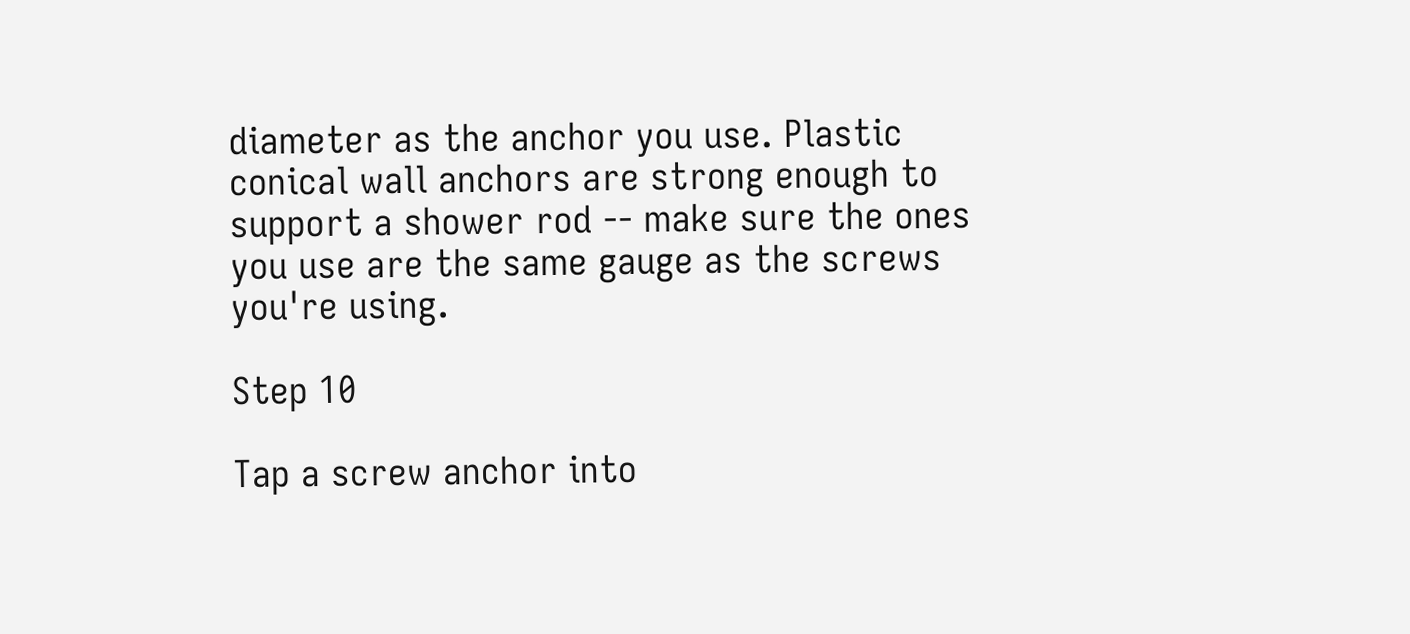diameter as the anchor you use. Plastic conical wall anchors are strong enough to support a shower rod -- make sure the ones you use are the same gauge as the screws you're using.

Step 10

Tap a screw anchor into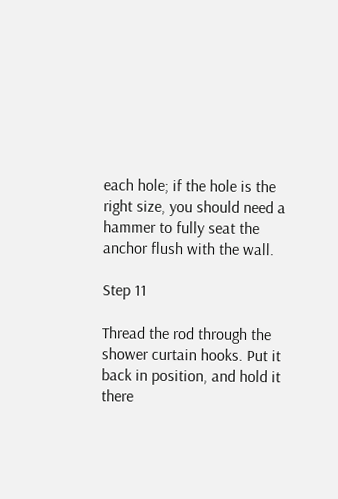each hole; if the hole is the right size, you should need a hammer to fully seat the anchor flush with the wall.

Step 11

Thread the rod through the shower curtain hooks. Put it back in position, and hold it there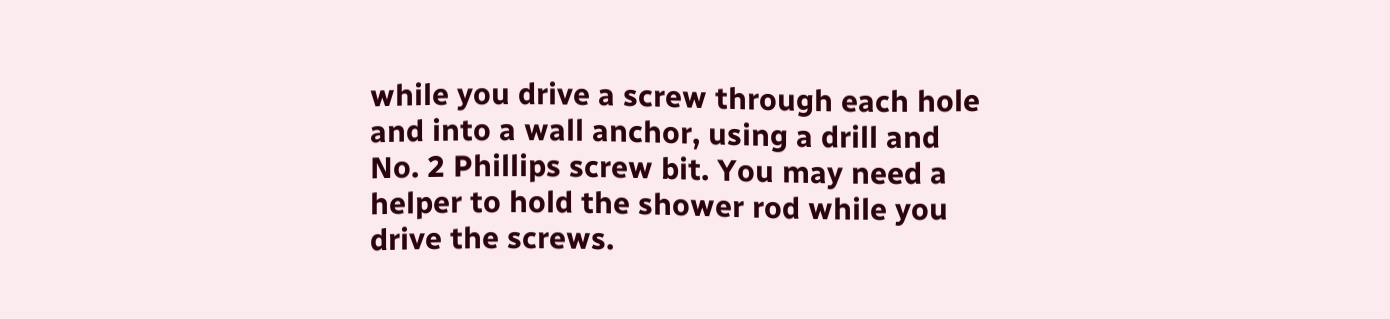while you drive a screw through each hole and into a wall anchor, using a drill and No. 2 Phillips screw bit. You may need a helper to hold the shower rod while you drive the screws.